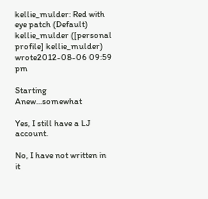kellie_mulder: Red with eye patch (Default)
kellie_mulder ([personal profile] kellie_mulder) wrote2012-08-06 09:59 pm

Starting Anew...somewhat

Yes, I still have a LJ account.

No, I have not written in it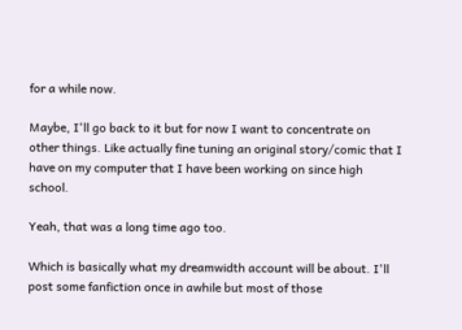for a while now.

Maybe, I'll go back to it but for now I want to concentrate on other things. Like actually fine tuning an original story/comic that I have on my computer that I have been working on since high school.

Yeah, that was a long time ago too.

Which is basically what my dreamwidth account will be about. I'll post some fanfiction once in awhile but most of those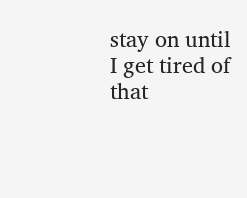stay on until I get tired of that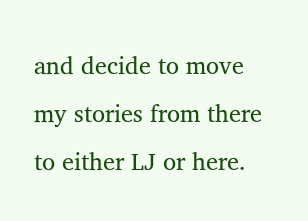and decide to move my stories from there to either LJ or here.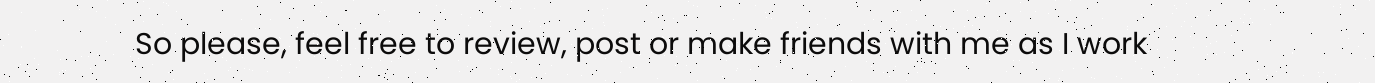So please, feel free to review, post or make friends with me as I work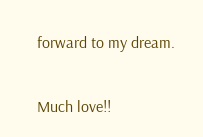forward to my dream.

Much love!!